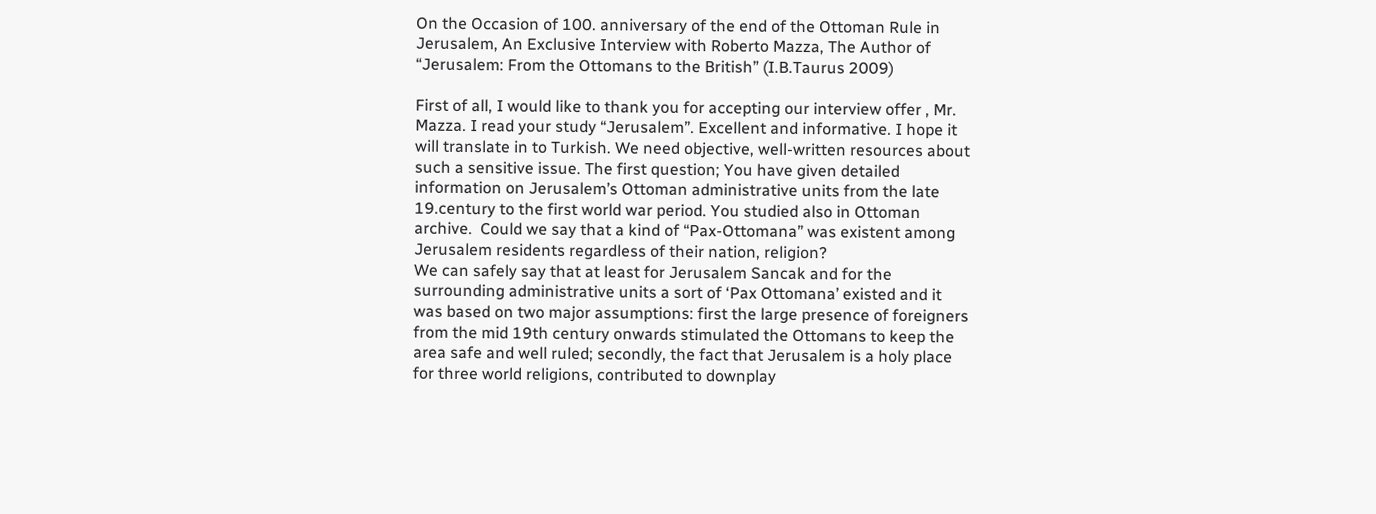On the Occasion of 100. anniversary of the end of the Ottoman Rule in Jerusalem, An Exclusive Interview with Roberto Mazza, The Author of “Jerusalem: From the Ottomans to the British” (I.B.Taurus 2009)

First of all, I would like to thank you for accepting our interview offer , Mr. Mazza. I read your study “Jerusalem”. Excellent and informative. I hope it will translate in to Turkish. We need objective, well-written resources about such a sensitive issue. The first question; You have given detailed information on Jerusalem’s Ottoman administrative units from the late 19.century to the first world war period. You studied also in Ottoman archive.  Could we say that a kind of “Pax-Ottomana” was existent among Jerusalem residents regardless of their nation, religion?
We can safely say that at least for Jerusalem Sancak and for the surrounding administrative units a sort of ‘Pax Ottomana’ existed and it was based on two major assumptions: first the large presence of foreigners from the mid 19th century onwards stimulated the Ottomans to keep the area safe and well ruled; secondly, the fact that Jerusalem is a holy place for three world religions, contributed to downplay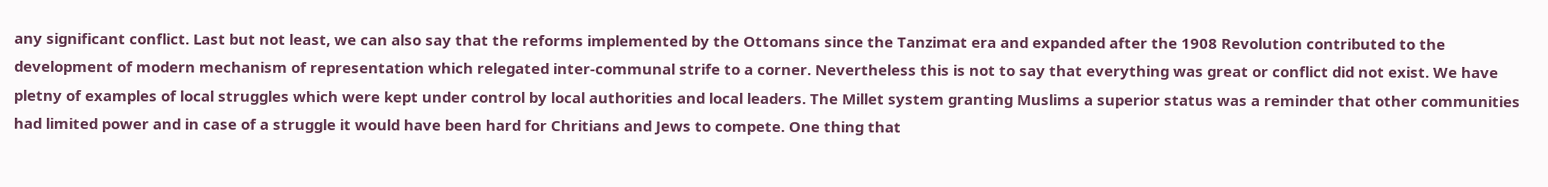any significant conflict. Last but not least, we can also say that the reforms implemented by the Ottomans since the Tanzimat era and expanded after the 1908 Revolution contributed to the development of modern mechanism of representation which relegated inter-communal strife to a corner. Nevertheless this is not to say that everything was great or conflict did not exist. We have pletny of examples of local struggles which were kept under control by local authorities and local leaders. The Millet system granting Muslims a superior status was a reminder that other communities had limited power and in case of a struggle it would have been hard for Chritians and Jews to compete. One thing that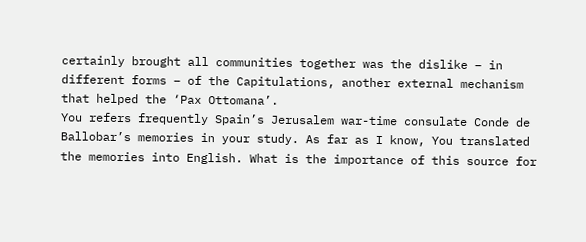certainly brought all communities together was the dislike – in different forms – of the Capitulations, another external mechanism that helped the ‘Pax Ottomana’.
You refers frequently Spain’s Jerusalem war-time consulate Conde de Ballobar’s memories in your study. As far as I know, You translated the memories into English. What is the importance of this source for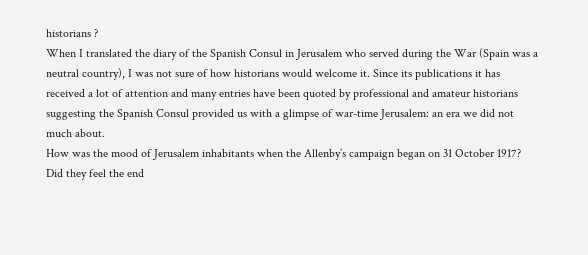historians ?
When I translated the diary of the Spanish Consul in Jerusalem who served during the War (Spain was a neutral country), I was not sure of how historians would welcome it. Since its publications it has received a lot of attention and many entries have been quoted by professional and amateur historians suggesting the Spanish Consul provided us with a glimpse of war-time Jerusalem: an era we did not much about.
How was the mood of Jerusalem inhabitants when the Allenby’s campaign began on 31 October 1917? Did they feel the end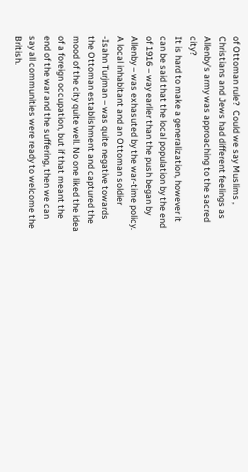of Ottoman rule?  Could we say Muslims , Christians and Jews had different feelings as Allenby’s army was approaching to the sacred city?
It is hard to make a generalization, however it can be said that the local population by the end of 1916 – way earlier than the push began by Allenby – was exhasuted by the war-time policy. A local inhabitant and an Ottoman soldier -Isahn Turjman – was quite negative towards the Ottoman establishment and captured the mood of the city quite well. No one liked the idea of a foreign occupation, but if that meant the end of the war and the suffering, then we can say all communities were ready to welcome the British.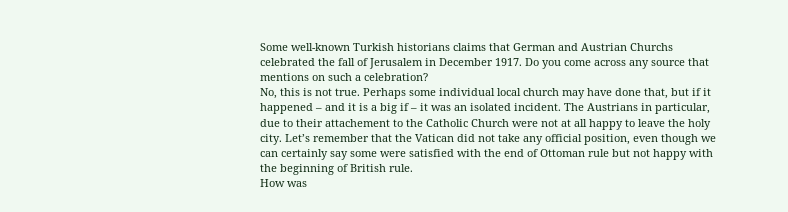Some well-known Turkish historians claims that German and Austrian Churchs celebrated the fall of Jerusalem in December 1917. Do you come across any source that mentions on such a celebration?
No, this is not true. Perhaps some individual local church may have done that, but if it happened – and it is a big if – it was an isolated incident. The Austrians in particular, due to their attachement to the Catholic Church were not at all happy to leave the holy city. Let’s remember that the Vatican did not take any official position, even though we can certainly say some were satisfied with the end of Ottoman rule but not happy with the beginning of British rule.
How was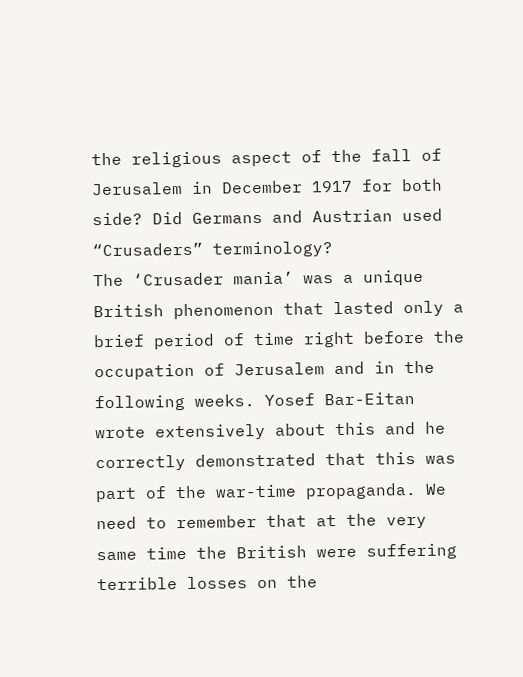the religious aspect of the fall of Jerusalem in December 1917 for both side? Did Germans and Austrian used “Crusaders” terminology?
The ‘Crusader mania’ was a unique British phenomenon that lasted only a brief period of time right before the occupation of Jerusalem and in the following weeks. Yosef Bar-Eitan wrote extensively about this and he correctly demonstrated that this was part of the war-time propaganda. We need to remember that at the very same time the British were suffering terrible losses on the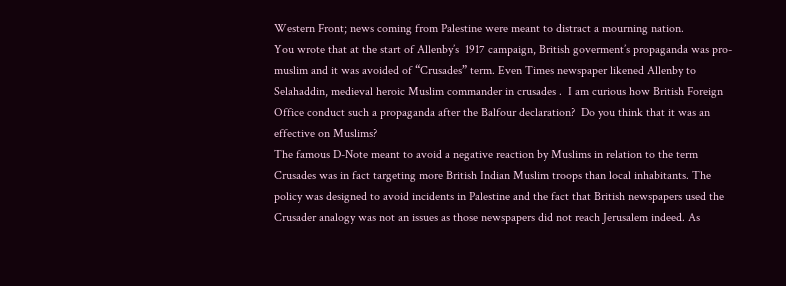Western Front; news coming from Palestine were meant to distract a mourning nation.
You wrote that at the start of Allenby’s  1917 campaign, British goverment’s propaganda was pro-muslim and it was avoided of “Crusades” term. Even Times newspaper likened Allenby to Selahaddin, medieval heroic Muslim commander in crusades .  I am curious how British Foreign Office conduct such a propaganda after the Balfour declaration?  Do you think that it was an effective on Muslims?
The famous D-Note meant to avoid a negative reaction by Muslims in relation to the term Crusades was in fact targeting more British Indian Muslim troops than local inhabitants. The policy was designed to avoid incidents in Palestine and the fact that British newspapers used the Crusader analogy was not an issues as those newspapers did not reach Jerusalem indeed. As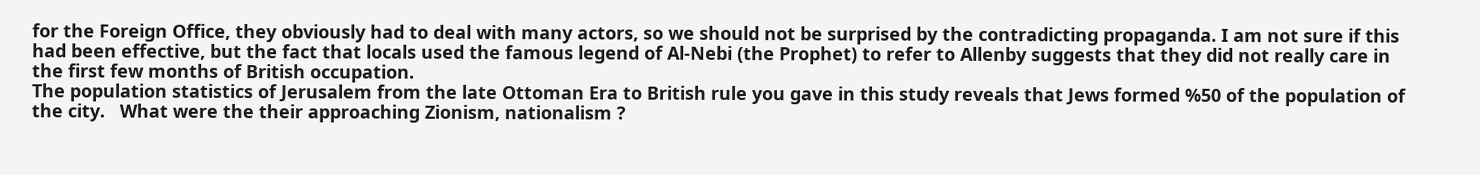for the Foreign Office, they obviously had to deal with many actors, so we should not be surprised by the contradicting propaganda. I am not sure if this had been effective, but the fact that locals used the famous legend of Al-Nebi (the Prophet) to refer to Allenby suggests that they did not really care in the first few months of British occupation.
The population statistics of Jerusalem from the late Ottoman Era to British rule you gave in this study reveals that Jews formed %50 of the population of the city.   What were the their approaching Zionism, nationalism ?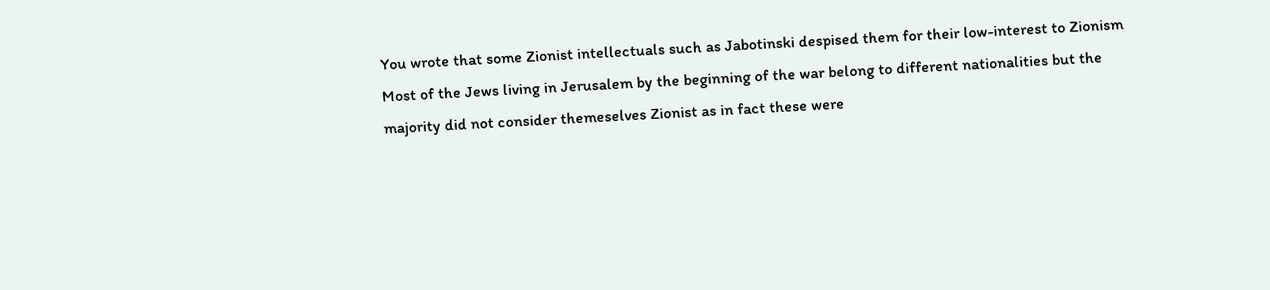You wrote that some Zionist intellectuals such as Jabotinski despised them for their low-interest to Zionism
Most of the Jews living in Jerusalem by the beginning of the war belong to different nationalities but the majority did not consider themeselves Zionist as in fact these were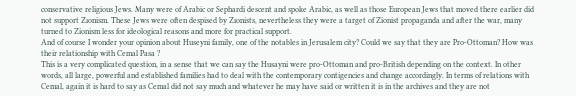conservative religious Jews. Many were of Arabic or Sephardi descent and spoke Arabic, as well as those European Jews that moved there earlier did not support Zıonism. These Jews were often despised by Zıonists, nevertheless they were a target of Zionist propaganda and after the war, many turned to Zionism less for ideological reasons and more for practical support.
And of course I wonder your opinion about Huseyni family, one of the notables in Jerusalem city? Could we say that they are Pro-Ottoman? How was their relationship with Cemal Pasa ?
This is a very complicated question, in a sense that we can say the Husayni were pro-Ottoman and pro-British depending on the context. In other words, all large, powerful and established families had to deal with the contemporary contigencies and change accordingly. In terms of relations with Cemal, again it is hard to say as Cemal did not say much and whatever he may have said or written it is in the archives and they are not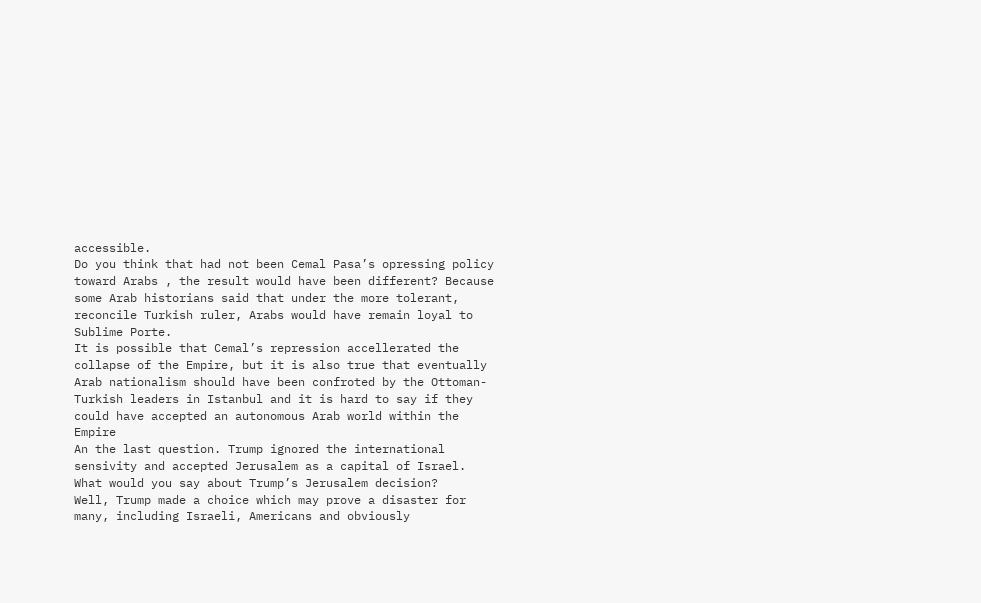accessible.
Do you think that had not been Cemal Pasa’s opressing policy toward Arabs , the result would have been different? Because some Arab historians said that under the more tolerant, reconcile Turkish ruler, Arabs would have remain loyal to Sublime Porte.
It is possible that Cemal’s repression accellerated the collapse of the Empire, but it is also true that eventually Arab nationalism should have been confroted by the Ottoman-Turkish leaders in Istanbul and it is hard to say if they could have accepted an autonomous Arab world within the Empire
An the last question. Trump ignored the international sensivity and accepted Jerusalem as a capital of Israel. What would you say about Trump’s Jerusalem decision?
Well, Trump made a choice which may prove a disaster for many, including Israeli, Americans and obviously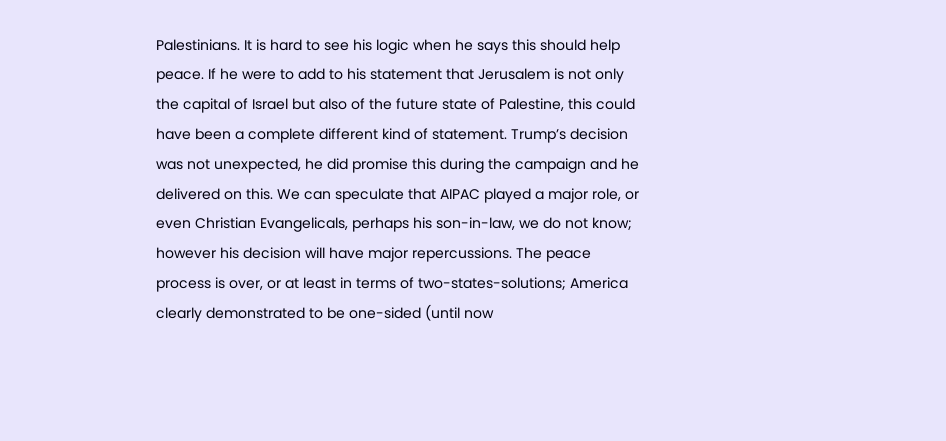Palestinians. It is hard to see his logic when he says this should help peace. If he were to add to his statement that Jerusalem is not only the capital of Israel but also of the future state of Palestine, this could have been a complete different kind of statement. Trump’s decision was not unexpected, he did promise this during the campaign and he delivered on this. We can speculate that AIPAC played a major role, or even Christian Evangelicals, perhaps his son-in-law, we do not know; however his decision will have major repercussions. The peace process is over, or at least in terms of two-states-solutions; America clearly demonstrated to be one-sided (until now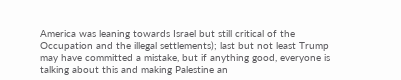America was leaning towards Israel but still critical of the Occupation and the illegal settlements); last but not least Trump may have committed a mistake, but if anything good, everyone is talking about this and making Palestine an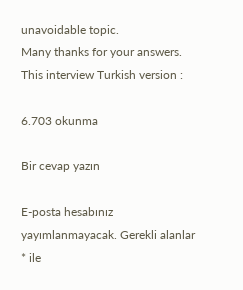unavoidable topic.
Many thanks for your answers.
This interview Turkish version :

6.703 okunma

Bir cevap yazın

E-posta hesabınız yayımlanmayacak. Gerekli alanlar * ile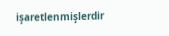işaretlenmişlerdir